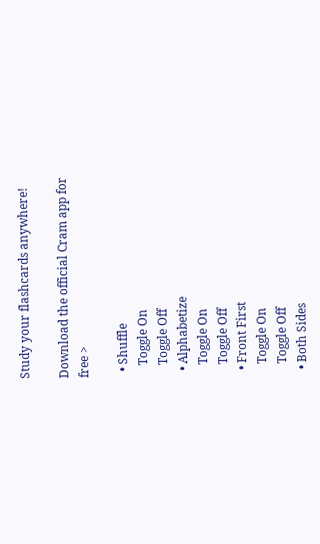Study your flashcards anywhere!

Download the official Cram app for free >

  • Shuffle
    Toggle On
    Toggle Off
  • Alphabetize
    Toggle On
    Toggle Off
  • Front First
    Toggle On
    Toggle Off
  • Both Sides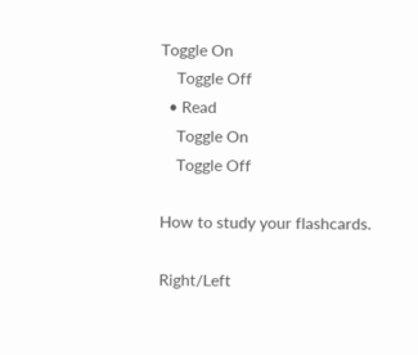Toggle On
    Toggle Off
  • Read
    Toggle On
    Toggle Off

How to study your flashcards.

Right/Left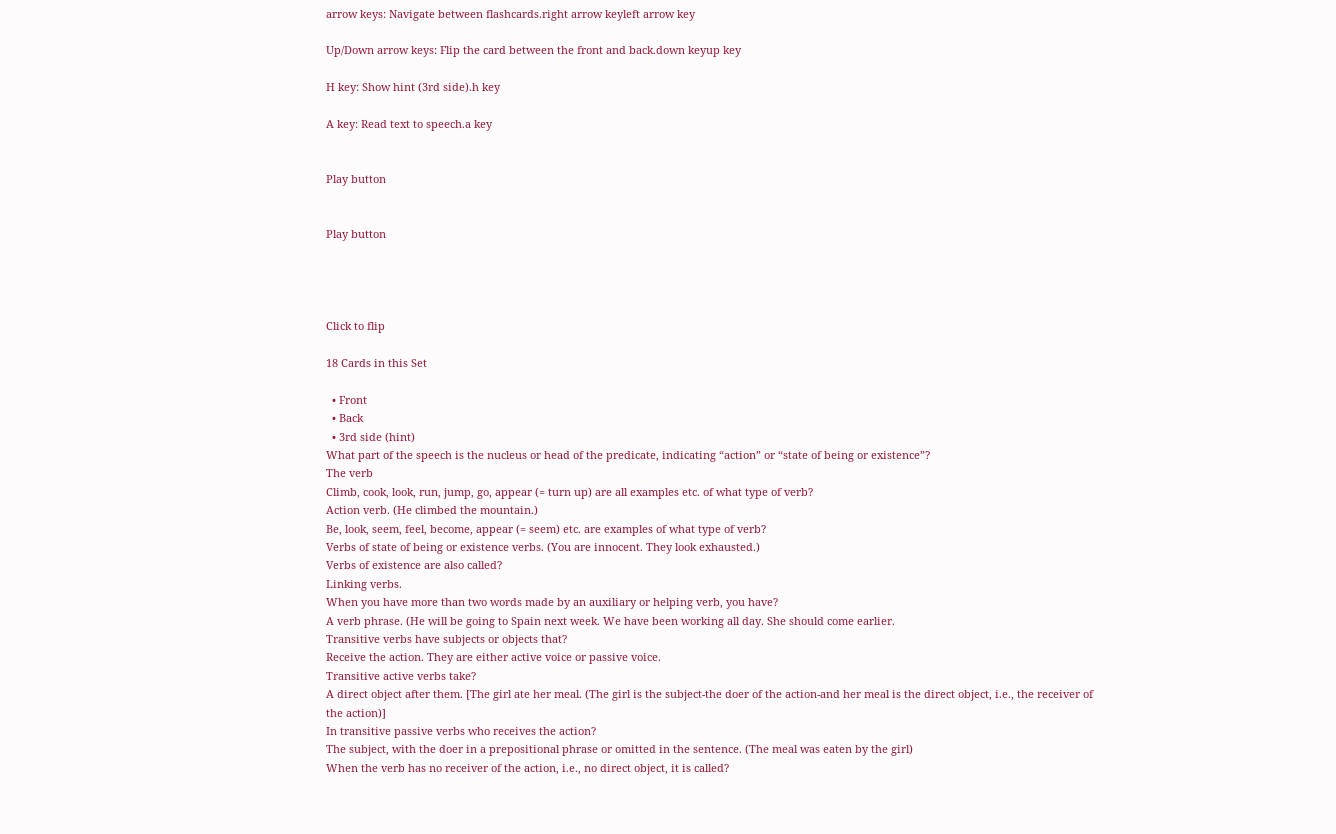arrow keys: Navigate between flashcards.right arrow keyleft arrow key

Up/Down arrow keys: Flip the card between the front and back.down keyup key

H key: Show hint (3rd side).h key

A key: Read text to speech.a key


Play button


Play button




Click to flip

18 Cards in this Set

  • Front
  • Back
  • 3rd side (hint)
What part of the speech is the nucleus or head of the predicate, indicating “action” or “state of being or existence”?
The verb
Climb, cook, look, run, jump, go, appear (= turn up) are all examples etc. of what type of verb?
Action verb. (He climbed the mountain.)
Be, look, seem, feel, become, appear (= seem) etc. are examples of what type of verb?
Verbs of state of being or existence verbs. (You are innocent. They look exhausted.)
Verbs of existence are also called?
Linking verbs.
When you have more than two words made by an auxiliary or helping verb, you have?
A verb phrase. (He will be going to Spain next week. We have been working all day. She should come earlier.
Transitive verbs have subjects or objects that?
Receive the action. They are either active voice or passive voice.
Transitive active verbs take?
A direct object after them. [The girl ate her meal. (The girl is the subject-the doer of the action-and her meal is the direct object, i.e., the receiver of the action)]
In transitive passive verbs who receives the action?
The subject, with the doer in a prepositional phrase or omitted in the sentence. (The meal was eaten by the girl)
When the verb has no receiver of the action, i.e., no direct object, it is called?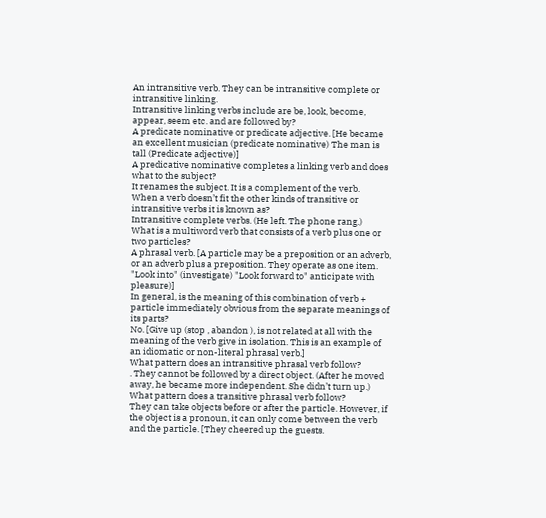An intransitive verb. They can be intransitive complete or intransitive linking.
Intransitive linking verbs include are be, look, become, appear, seem etc. and are followed by?
A predicate nominative or predicate adjective. [He became an excellent musician (predicate nominative) The man is tall (Predicate adjective)]
A predicative nominative completes a linking verb and does what to the subject?
It renames the subject. It is a complement of the verb.
When a verb doesn’t fit the other kinds of transitive or intransitive verbs it is known as?
Intransitive complete verbs. (He left. The phone rang.)
What is a multiword verb that consists of a verb plus one or two particles?
A phrasal verb. [A particle may be a preposition or an adverb, or an adverb plus a preposition. They operate as one item. "Look into" (investigate) "Look forward to" anticipate with pleasure)]
In general, is the meaning of this combination of verb + particle immediately obvious from the separate meanings of its parts?
No. [Give up (stop , abandon ), is not related at all with the meaning of the verb give in isolation. This is an example of an idiomatic or non-literal phrasal verb.]
What pattern does an intransitive phrasal verb follow?
. They cannot be followed by a direct object. (After he moved away, he became more independent. She didn’t turn up.)
What pattern does a transitive phrasal verb follow?
They can take objects before or after the particle. However, if the object is a pronoun, it can only come between the verb and the particle. [They cheered up the guests.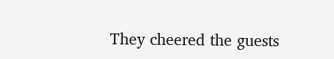They cheered the guests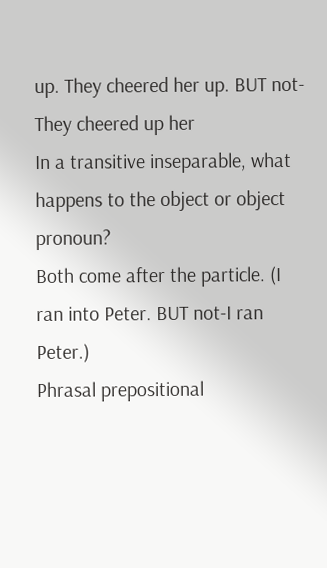up. They cheered her up. BUT not-They cheered up her
In a transitive inseparable, what happens to the object or object pronoun?
Both come after the particle. (I ran into Peter. BUT not-I ran Peter.)
Phrasal prepositional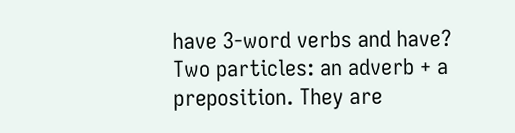have 3-word verbs and have?
Two particles: an adverb + a preposition. They are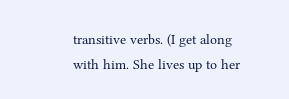transitive verbs. (I get along with him. She lives up to her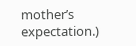mother’s expectation.)